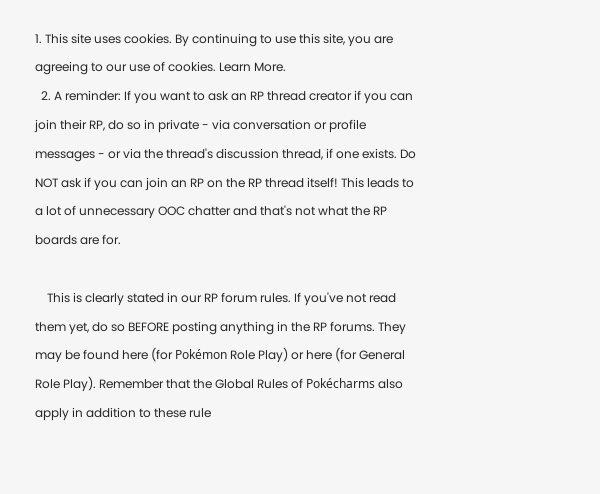1. This site uses cookies. By continuing to use this site, you are agreeing to our use of cookies. Learn More.
  2. A reminder: If you want to ask an RP thread creator if you can join their RP, do so in private - via conversation or profile messages - or via the thread's discussion thread, if one exists. Do NOT ask if you can join an RP on the RP thread itself! This leads to a lot of unnecessary OOC chatter and that's not what the RP boards are for.

    This is clearly stated in our RP forum rules. If you've not read them yet, do so BEFORE posting anything in the RP forums. They may be found here (for Pokémon Role Play) or here (for General Role Play). Remember that the Global Rules of Pokécharms also apply in addition to these rule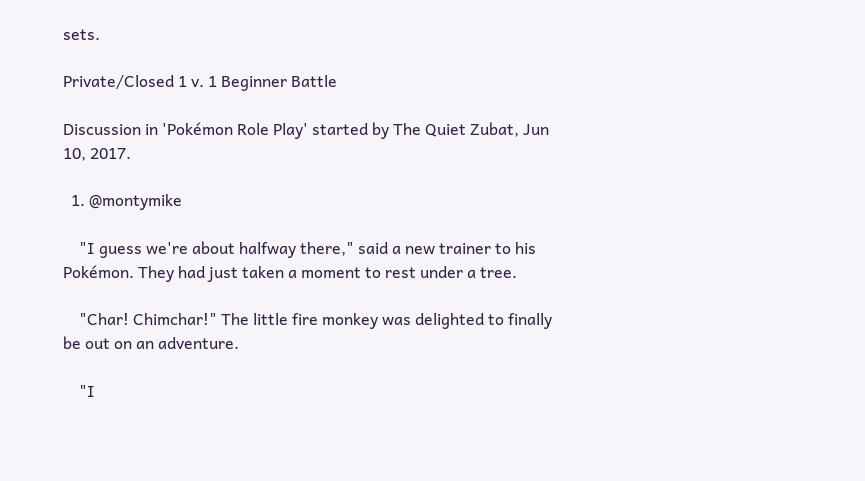sets.

Private/Closed 1 v. 1 Beginner Battle

Discussion in 'Pokémon Role Play' started by The Quiet Zubat, Jun 10, 2017.

  1. @montymike

    "I guess we're about halfway there," said a new trainer to his Pokémon. They had just taken a moment to rest under a tree.

    "Char! Chimchar!" The little fire monkey was delighted to finally be out on an adventure.

    "I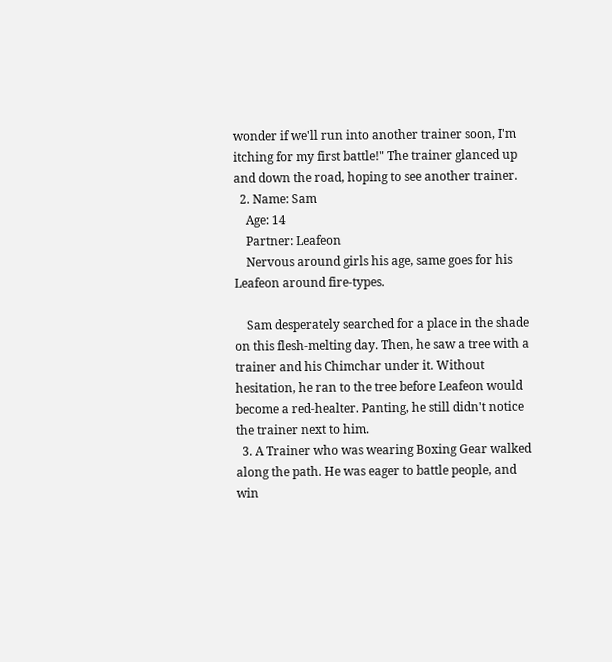wonder if we'll run into another trainer soon, I'm itching for my first battle!" The trainer glanced up and down the road, hoping to see another trainer.
  2. Name: Sam
    Age: 14
    Partner: Leafeon
    Nervous around girls his age, same goes for his Leafeon around fire-types.

    Sam desperately searched for a place in the shade on this flesh-melting day. Then, he saw a tree with a trainer and his Chimchar under it. Without hesitation, he ran to the tree before Leafeon would become a red-healter. Panting, he still didn't notice the trainer next to him.
  3. A Trainer who was wearing Boxing Gear walked along the path. He was eager to battle people, and win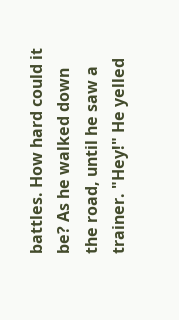battles. How hard could it be? As he walked down the road, until he saw a trainer. "Hey!" He yelled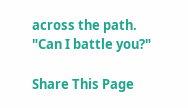across the path. "Can I battle you?"

Share This Page